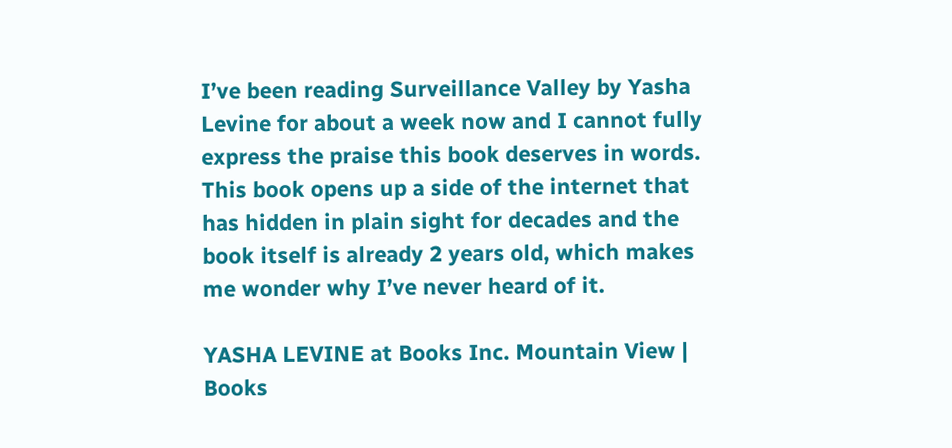I’ve been reading Surveillance Valley by Yasha Levine for about a week now and I cannot fully express the praise this book deserves in words. This book opens up a side of the internet that has hidden in plain sight for decades and the book itself is already 2 years old, which makes me wonder why I’ve never heard of it.

YASHA LEVINE at Books Inc. Mountain View | Books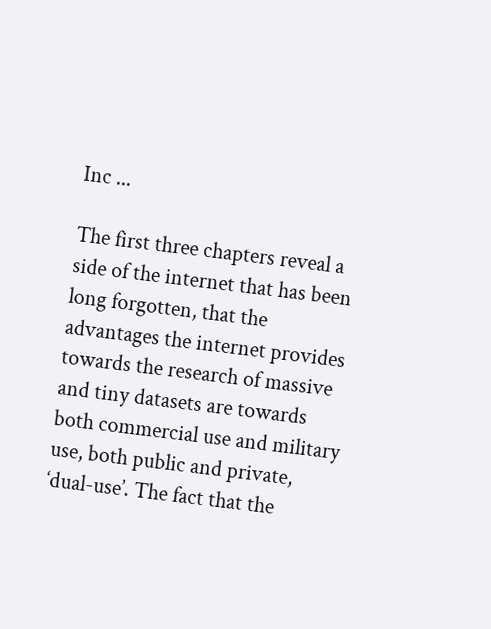Inc ...

The first three chapters reveal a side of the internet that has been long forgotten, that the advantages the internet provides towards the research of massive and tiny datasets are towards both commercial use and military use, both public and private, ‘dual-use’. The fact that the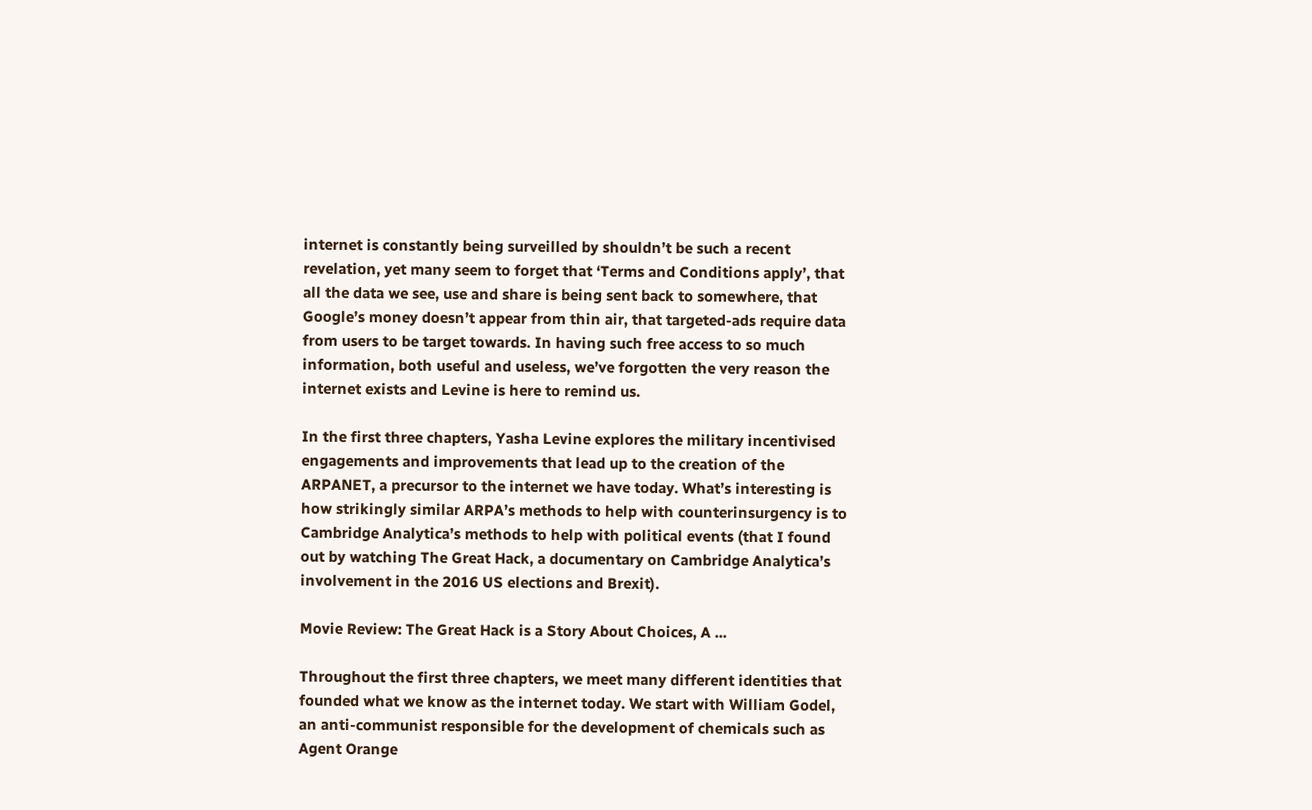internet is constantly being surveilled by shouldn’t be such a recent revelation, yet many seem to forget that ‘Terms and Conditions apply’, that all the data we see, use and share is being sent back to somewhere, that Google’s money doesn’t appear from thin air, that targeted-ads require data from users to be target towards. In having such free access to so much information, both useful and useless, we’ve forgotten the very reason the internet exists and Levine is here to remind us.

In the first three chapters, Yasha Levine explores the military incentivised engagements and improvements that lead up to the creation of the ARPANET, a precursor to the internet we have today. What’s interesting is how strikingly similar ARPA’s methods to help with counterinsurgency is to Cambridge Analytica’s methods to help with political events (that I found out by watching The Great Hack, a documentary on Cambridge Analytica’s involvement in the 2016 US elections and Brexit).

Movie Review: The Great Hack is a Story About Choices, A ...

Throughout the first three chapters, we meet many different identities that founded what we know as the internet today. We start with William Godel, an anti-communist responsible for the development of chemicals such as Agent Orange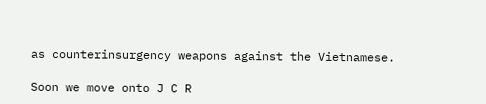as counterinsurgency weapons against the Vietnamese.

Soon we move onto J C R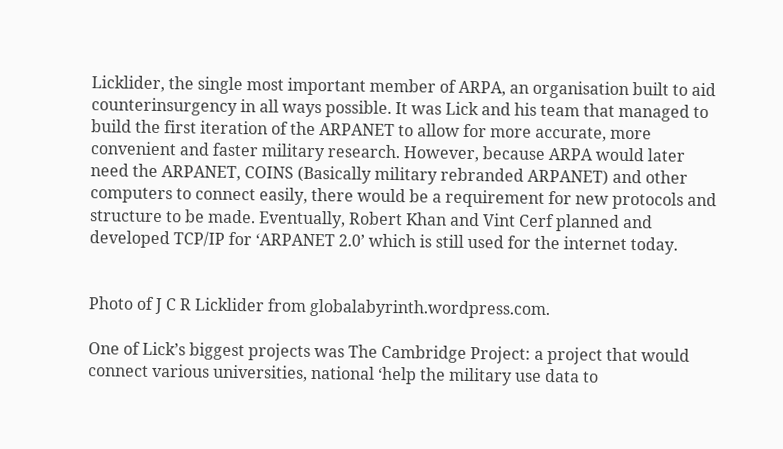Licklider, the single most important member of ARPA, an organisation built to aid counterinsurgency in all ways possible. It was Lick and his team that managed to build the first iteration of the ARPANET to allow for more accurate, more convenient and faster military research. However, because ARPA would later need the ARPANET, COINS (Basically military rebranded ARPANET) and other computers to connect easily, there would be a requirement for new protocols and structure to be made. Eventually, Robert Khan and Vint Cerf planned and developed TCP/IP for ‘ARPANET 2.0’ which is still used for the internet today.


Photo of J C R Licklider from globalabyrinth.wordpress.com.

One of Lick’s biggest projects was The Cambridge Project: a project that would connect various universities, national ‘help the military use data to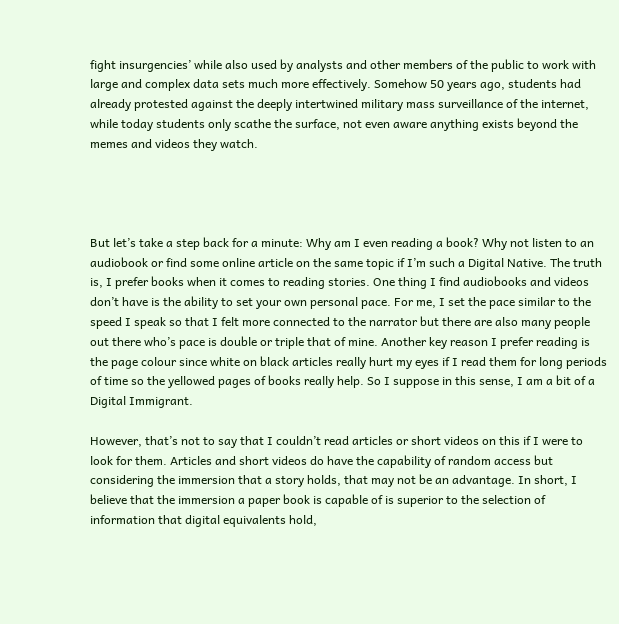fight insurgencies’ while also used by analysts and other members of the public to work with large and complex data sets much more effectively. Somehow 50 years ago, students had already protested against the deeply intertwined military mass surveillance of the internet, while today students only scathe the surface, not even aware anything exists beyond the memes and videos they watch.




But let’s take a step back for a minute: Why am I even reading a book? Why not listen to an audiobook or find some online article on the same topic if I’m such a Digital Native. The truth is, I prefer books when it comes to reading stories. One thing I find audiobooks and videos don’t have is the ability to set your own personal pace. For me, I set the pace similar to the speed I speak so that I felt more connected to the narrator but there are also many people out there who’s pace is double or triple that of mine. Another key reason I prefer reading is the page colour since white on black articles really hurt my eyes if I read them for long periods of time so the yellowed pages of books really help. So I suppose in this sense, I am a bit of a Digital Immigrant.

However, that’s not to say that I couldn’t read articles or short videos on this if I were to look for them. Articles and short videos do have the capability of random access but considering the immersion that a story holds, that may not be an advantage. In short, I believe that the immersion a paper book is capable of is superior to the selection of information that digital equivalents hold,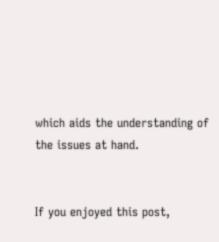which aids the understanding of the issues at hand.


If you enjoyed this post,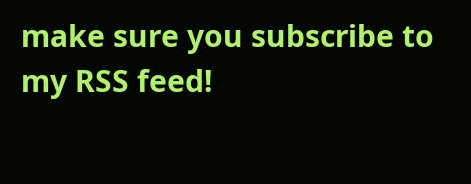make sure you subscribe to my RSS feed!